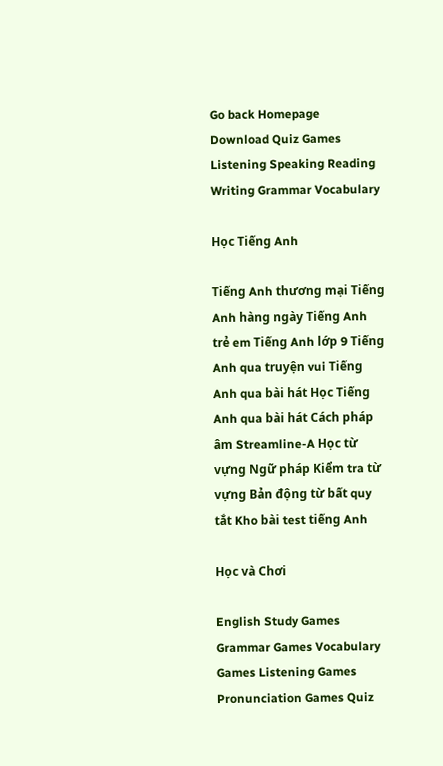Go back Homepage
Download Quiz Games Listening Speaking Reading Writing Grammar Vocabulary

Học Tiếng Anh

Tiếng Anh thương mại Tiếng Anh hàng ngày Tiếng Anh trẻ em Tiếng Anh lớp 9 Tiếng Anh qua truyện vui Tiếng Anh qua bài hát Học Tiếng Anh qua bài hát Cách pháp âm Streamline-A Học từ vựng Ngữ pháp Kiểm tra từ vựng Bản động từ bất quy tắt Kho bài test tiếng Anh

Học và Chơi

English Study Games Grammar Games Vocabulary Games Listening Games Pronunciation Games Quiz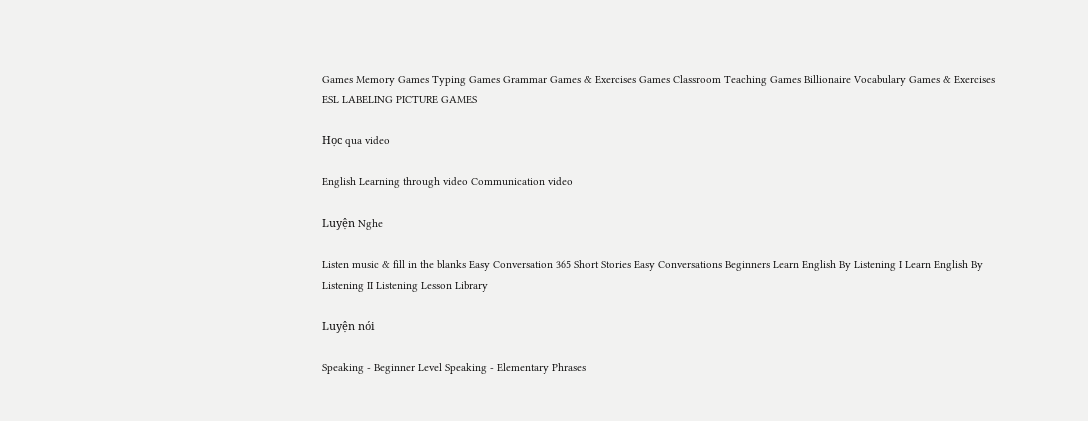Games Memory Games Typing Games Grammar Games & Exercises Games Classroom Teaching Games Billionaire Vocabulary Games & Exercises ESL LABELING PICTURE GAMES

Học qua video

English Learning through video Communication video

Luyện Nghe

Listen music & fill in the blanks Easy Conversation 365 Short Stories Easy Conversations Beginners Learn English By Listening I Learn English By Listening II Listening Lesson Library

Luyện nói

Speaking - Beginner Level Speaking - Elementary Phrases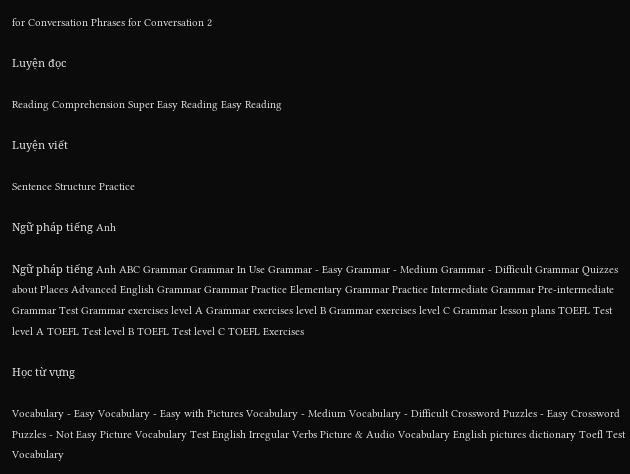for Conversation Phrases for Conversation 2

Luyện đọc

Reading Comprehension Super Easy Reading Easy Reading

Luyện viết

Sentence Structure Practice

Ngữ pháp tiếng Anh

Ngữ pháp tiếng Anh ABC Grammar Grammar In Use Grammar - Easy Grammar - Medium Grammar - Difficult Grammar Quizzes about Places Advanced English Grammar Grammar Practice Elementary Grammar Practice Intermediate Grammar Pre-intermediate Grammar Test Grammar exercises level A Grammar exercises level B Grammar exercises level C Grammar lesson plans TOEFL Test level A TOEFL Test level B TOEFL Test level C TOEFL Exercises

Học từ vựng

Vocabulary - Easy Vocabulary - Easy with Pictures Vocabulary - Medium Vocabulary - Difficult Crossword Puzzles - Easy Crossword Puzzles - Not Easy Picture Vocabulary Test English Irregular Verbs Picture & Audio Vocabulary English pictures dictionary Toefl Test Vocabulary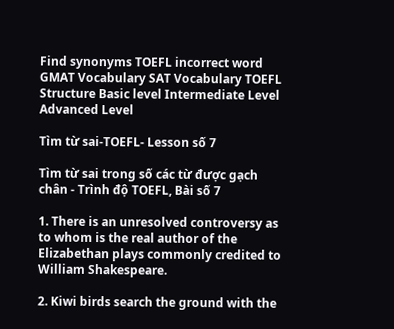Find synonyms TOEFL incorrect word GMAT Vocabulary SAT Vocabulary TOEFL Structure Basic level Intermediate Level Advanced Level

Tìm từ sai-TOEFL- Lesson số 7

Tìm từ sai trong số các từ được gạch chân - Trình độ TOEFL, Bài số 7

1. There is an unresolved controversy as to whom is the real author of the Elizabethan plays commonly credited to William Shakespeare.

2. Kiwi birds search the ground with the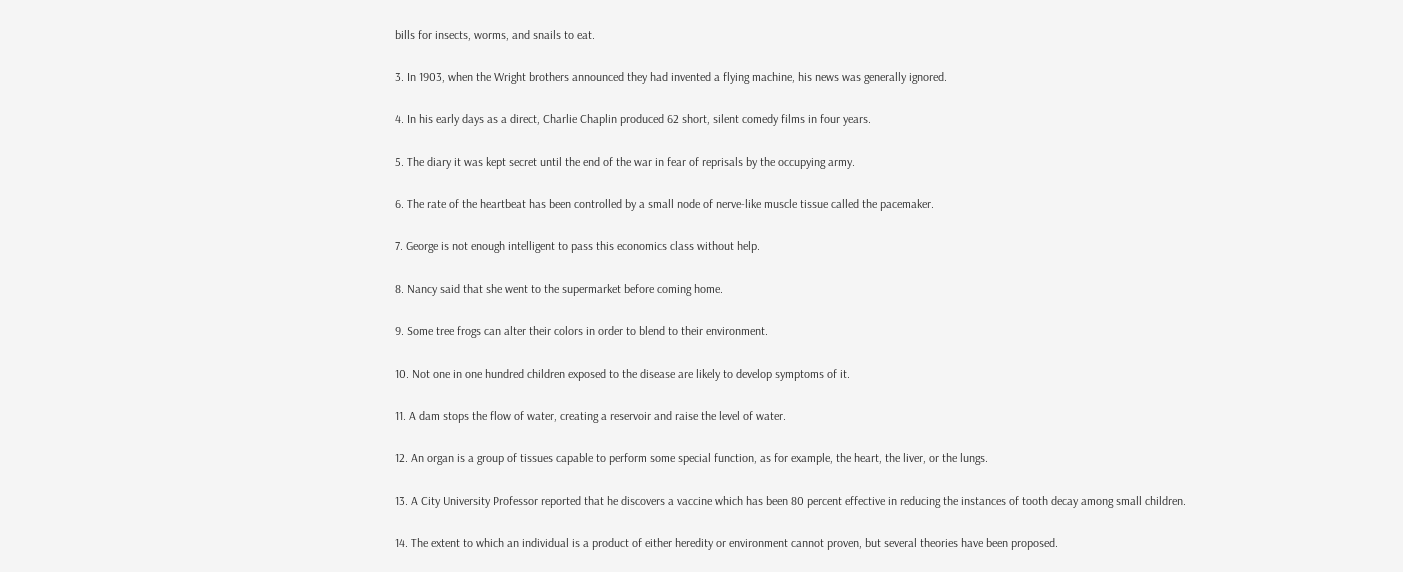bills for insects, worms, and snails to eat.

3. In 1903, when the Wright brothers announced they had invented a flying machine, his news was generally ignored.

4. In his early days as a direct, Charlie Chaplin produced 62 short, silent comedy films in four years.

5. The diary it was kept secret until the end of the war in fear of reprisals by the occupying army.

6. The rate of the heartbeat has been controlled by a small node of nerve-like muscle tissue called the pacemaker.

7. George is not enough intelligent to pass this economics class without help.

8. Nancy said that she went to the supermarket before coming home.

9. Some tree frogs can alter their colors in order to blend to their environment.

10. Not one in one hundred children exposed to the disease are likely to develop symptoms of it.

11. A dam stops the flow of water, creating a reservoir and raise the level of water.

12. An organ is a group of tissues capable to perform some special function, as for example, the heart, the liver, or the lungs.

13. A City University Professor reported that he discovers a vaccine which has been 80 percent effective in reducing the instances of tooth decay among small children.

14. The extent to which an individual is a product of either heredity or environment cannot proven, but several theories have been proposed.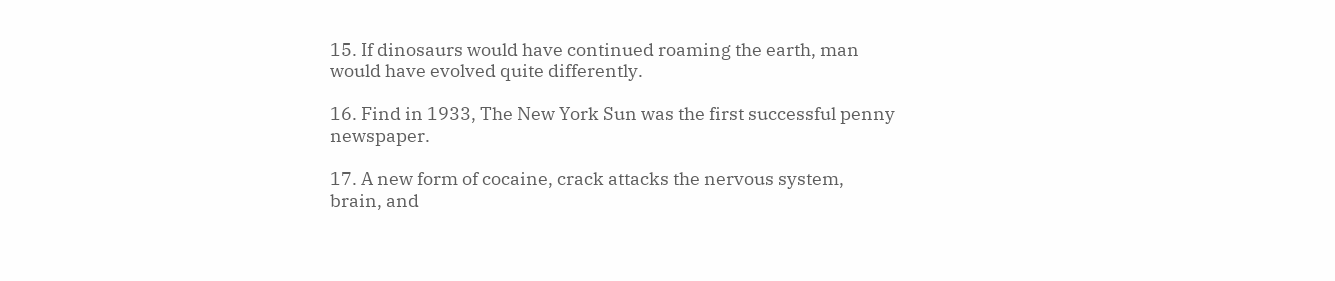15. If dinosaurs would have continued roaming the earth, man would have evolved quite differently.

16. Find in 1933, The New York Sun was the first successful penny newspaper.

17. A new form of cocaine, crack attacks the nervous system, brain, and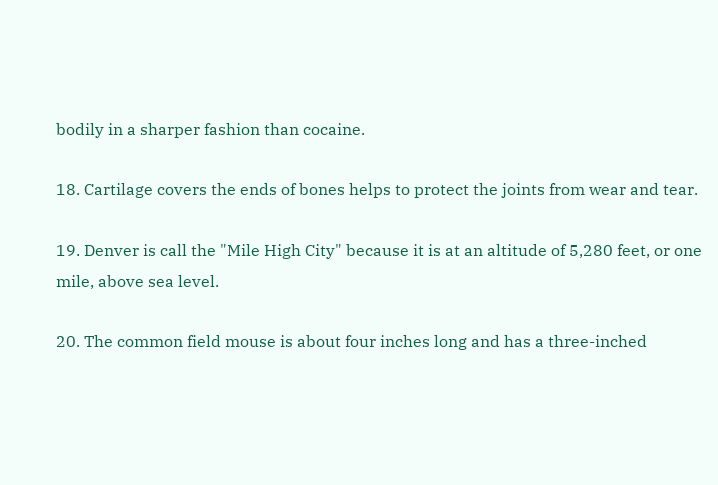bodily in a sharper fashion than cocaine.

18. Cartilage covers the ends of bones helps to protect the joints from wear and tear.

19. Denver is call the "Mile High City" because it is at an altitude of 5,280 feet, or one mile, above sea level.

20. The common field mouse is about four inches long and has a three-inched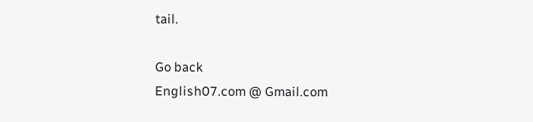tail.

Go back
English07.com @ Gmail.com